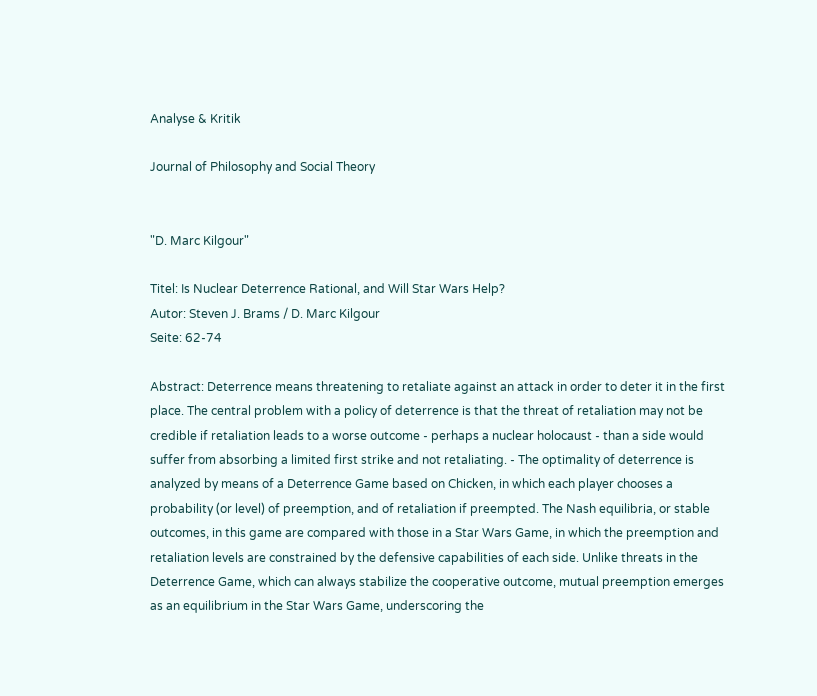Analyse & Kritik

Journal of Philosophy and Social Theory


"D. Marc Kilgour"

Titel: Is Nuclear Deterrence Rational, and Will Star Wars Help?
Autor: Steven J. Brams / D. Marc Kilgour
Seite: 62-74

Abstract: Deterrence means threatening to retaliate against an attack in order to deter it in the first place. The central problem with a policy of deterrence is that the threat of retaliation may not be credible if retaliation leads to a worse outcome - perhaps a nuclear holocaust - than a side would suffer from absorbing a limited first strike and not retaliating. - The optimality of deterrence is analyzed by means of a Deterrence Game based on Chicken, in which each player chooses a probability (or level) of preemption, and of retaliation if preempted. The Nash equilibria, or stable outcomes, in this game are compared with those in a Star Wars Game, in which the preemption and retaliation levels are constrained by the defensive capabilities of each side. Unlike threats in the Deterrence Game, which can always stabilize the cooperative outcome, mutual preemption emerges as an equilibrium in the Star Wars Game, underscoring the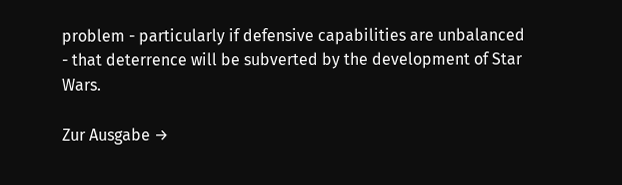problem - particularly if defensive capabilities are unbalanced - that deterrence will be subverted by the development of Star Wars.

Zur Ausgabe →